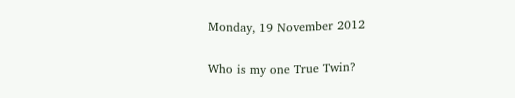Monday, 19 November 2012

Who is my one True Twin?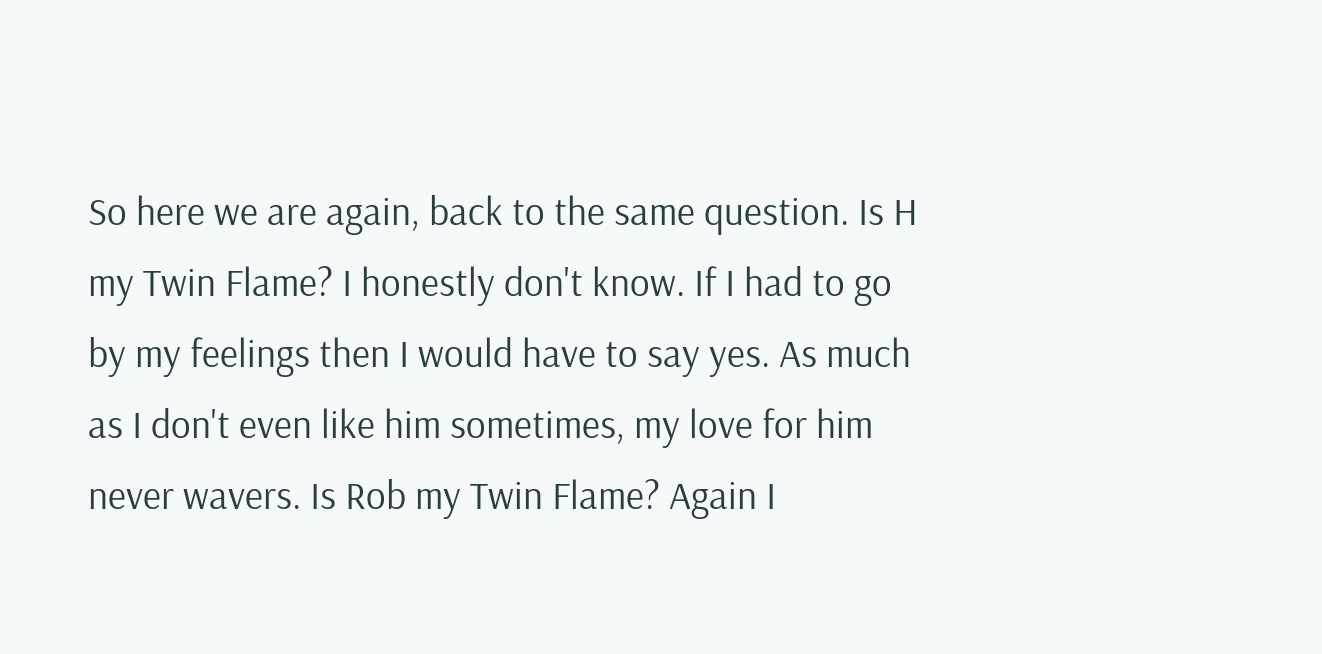So here we are again, back to the same question. Is H my Twin Flame? I honestly don't know. If I had to go by my feelings then I would have to say yes. As much as I don't even like him sometimes, my love for him never wavers. Is Rob my Twin Flame? Again I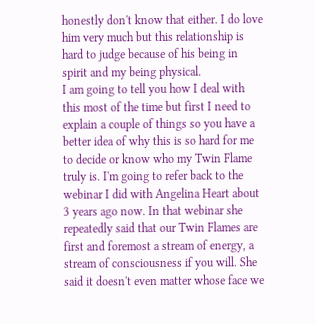honestly don't know that either. I do love him very much but this relationship is hard to judge because of his being in spirit and my being physical.
I am going to tell you how I deal with this most of the time but first I need to explain a couple of things so you have a better idea of why this is so hard for me to decide or know who my Twin Flame truly is. I'm going to refer back to the webinar I did with Angelina Heart about 3 years ago now. In that webinar she repeatedly said that our Twin Flames are first and foremost a stream of energy, a stream of consciousness if you will. She said it doesn't even matter whose face we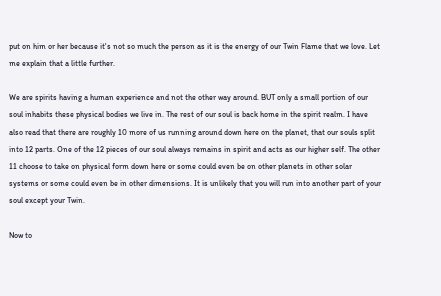put on him or her because it's not so much the person as it is the energy of our Twin Flame that we love. Let me explain that a little further.

We are spirits having a human experience and not the other way around. BUT only a small portion of our soul inhabits these physical bodies we live in. The rest of our soul is back home in the spirit realm. I have also read that there are roughly 10 more of us running around down here on the planet, that our souls split into 12 parts. One of the 12 pieces of our soul always remains in spirit and acts as our higher self. The other 11 choose to take on physical form down here or some could even be on other planets in other solar systems or some could even be in other dimensions. It is unlikely that you will run into another part of your soul except your Twin.

Now to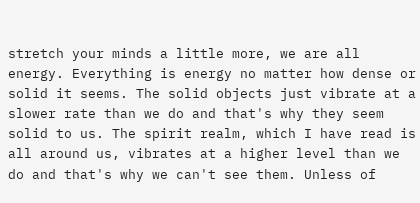stretch your minds a little more, we are all energy. Everything is energy no matter how dense or solid it seems. The solid objects just vibrate at a slower rate than we do and that's why they seem solid to us. The spirit realm, which I have read is all around us, vibrates at a higher level than we do and that's why we can't see them. Unless of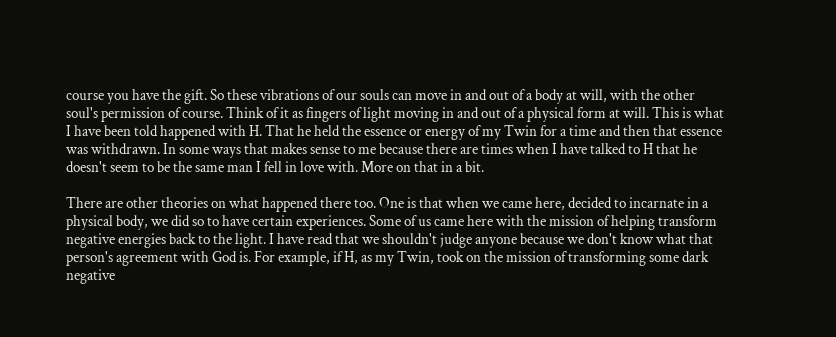course you have the gift. So these vibrations of our souls can move in and out of a body at will, with the other soul's permission of course. Think of it as fingers of light moving in and out of a physical form at will. This is what I have been told happened with H. That he held the essence or energy of my Twin for a time and then that essence was withdrawn. In some ways that makes sense to me because there are times when I have talked to H that he doesn't seem to be the same man I fell in love with. More on that in a bit.

There are other theories on what happened there too. One is that when we came here, decided to incarnate in a physical body, we did so to have certain experiences. Some of us came here with the mission of helping transform negative energies back to the light. I have read that we shouldn't judge anyone because we don't know what that person's agreement with God is. For example, if H, as my Twin, took on the mission of transforming some dark negative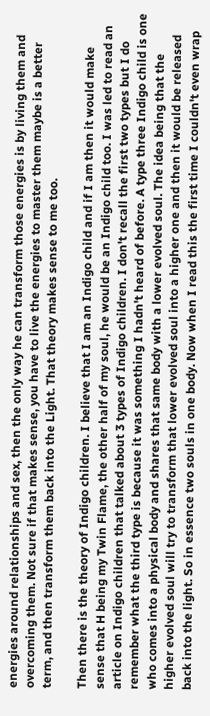energies around relationships and sex, then the only way he can transform those energies is by living them and overcoming them. Not sure if that makes sense, you have to live the energies to master them maybe is a better term, and then transform them back into the Light. That theory makes sense to me too.

Then there is the theory of Indigo children. I believe that I am an Indigo child and if I am then it would make sense that H being my Twin Flame, the other half of my soul, he would be an Indigo child too. I was led to read an article on Indigo children that talked about 3 types of Indigo children. I don't recall the first two types but I do remember what the third type is because it was something I hadn't heard of before. A type three Indigo child is one who comes into a physical body and shares that same body with a lower evolved soul. The idea being that the higher evolved soul will try to transform that lower evolved soul into a higher one and then it would be released back into the light. So in essence two souls in one body. Now when I read this the first time I couldn't even wrap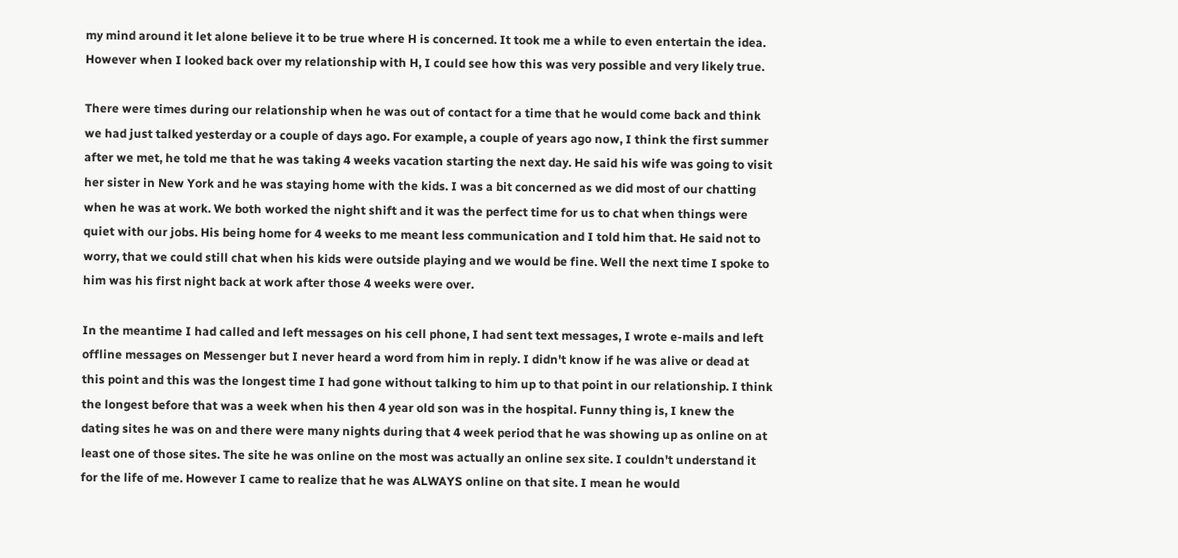my mind around it let alone believe it to be true where H is concerned. It took me a while to even entertain the idea. However when I looked back over my relationship with H, I could see how this was very possible and very likely true.

There were times during our relationship when he was out of contact for a time that he would come back and think we had just talked yesterday or a couple of days ago. For example, a couple of years ago now, I think the first summer after we met, he told me that he was taking 4 weeks vacation starting the next day. He said his wife was going to visit her sister in New York and he was staying home with the kids. I was a bit concerned as we did most of our chatting when he was at work. We both worked the night shift and it was the perfect time for us to chat when things were quiet with our jobs. His being home for 4 weeks to me meant less communication and I told him that. He said not to worry, that we could still chat when his kids were outside playing and we would be fine. Well the next time I spoke to him was his first night back at work after those 4 weeks were over.

In the meantime I had called and left messages on his cell phone, I had sent text messages, I wrote e-mails and left offline messages on Messenger but I never heard a word from him in reply. I didn't know if he was alive or dead at this point and this was the longest time I had gone without talking to him up to that point in our relationship. I think the longest before that was a week when his then 4 year old son was in the hospital. Funny thing is, I knew the dating sites he was on and there were many nights during that 4 week period that he was showing up as online on at least one of those sites. The site he was online on the most was actually an online sex site. I couldn't understand it for the life of me. However I came to realize that he was ALWAYS online on that site. I mean he would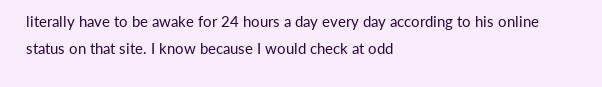literally have to be awake for 24 hours a day every day according to his online status on that site. I know because I would check at odd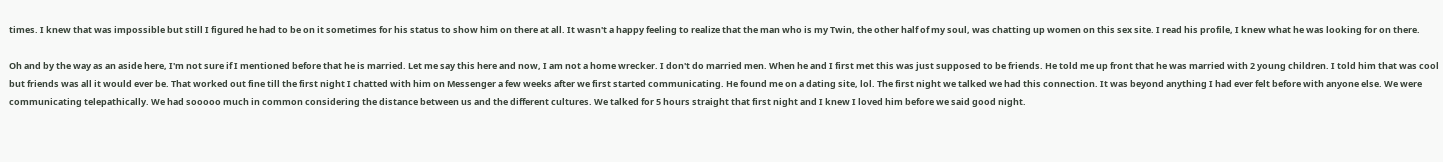times. I knew that was impossible but still I figured he had to be on it sometimes for his status to show him on there at all. It wasn't a happy feeling to realize that the man who is my Twin, the other half of my soul, was chatting up women on this sex site. I read his profile, I knew what he was looking for on there.

Oh and by the way as an aside here, I'm not sure if I mentioned before that he is married. Let me say this here and now, I am not a home wrecker. I don't do married men. When he and I first met this was just supposed to be friends. He told me up front that he was married with 2 young children. I told him that was cool but friends was all it would ever be. That worked out fine till the first night I chatted with him on Messenger a few weeks after we first started communicating. He found me on a dating site, lol. The first night we talked we had this connection. It was beyond anything I had ever felt before with anyone else. We were communicating telepathically. We had sooooo much in common considering the distance between us and the different cultures. We talked for 5 hours straight that first night and I knew I loved him before we said good night.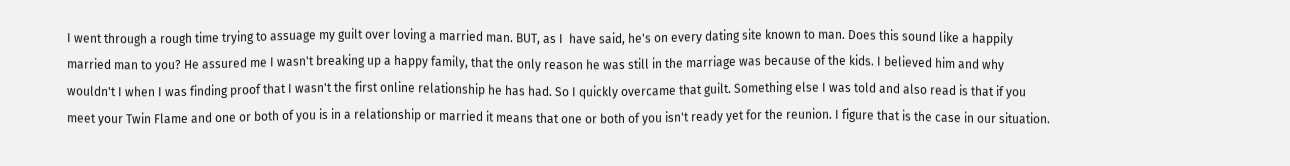I went through a rough time trying to assuage my guilt over loving a married man. BUT, as I  have said, he's on every dating site known to man. Does this sound like a happily married man to you? He assured me I wasn't breaking up a happy family, that the only reason he was still in the marriage was because of the kids. I believed him and why wouldn't I when I was finding proof that I wasn't the first online relationship he has had. So I quickly overcame that guilt. Something else I was told and also read is that if you meet your Twin Flame and one or both of you is in a relationship or married it means that one or both of you isn't ready yet for the reunion. I figure that is the case in our situation.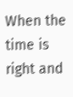When the time is right and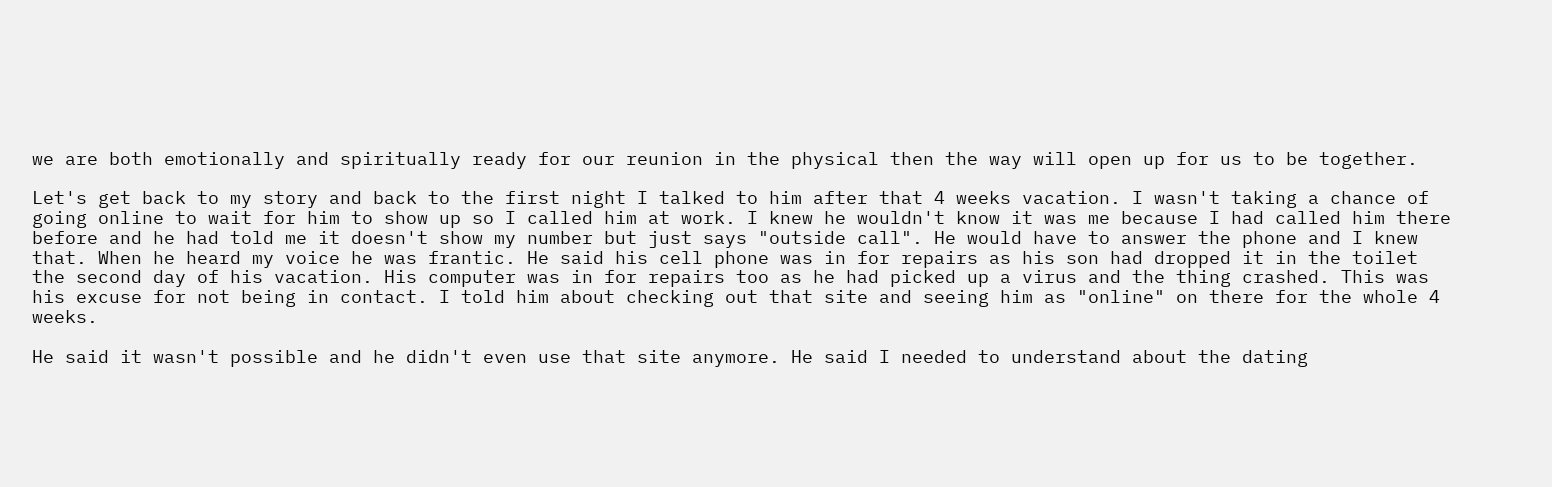we are both emotionally and spiritually ready for our reunion in the physical then the way will open up for us to be together.

Let's get back to my story and back to the first night I talked to him after that 4 weeks vacation. I wasn't taking a chance of going online to wait for him to show up so I called him at work. I knew he wouldn't know it was me because I had called him there before and he had told me it doesn't show my number but just says "outside call". He would have to answer the phone and I knew that. When he heard my voice he was frantic. He said his cell phone was in for repairs as his son had dropped it in the toilet the second day of his vacation. His computer was in for repairs too as he had picked up a virus and the thing crashed. This was his excuse for not being in contact. I told him about checking out that site and seeing him as "online" on there for the whole 4 weeks.

He said it wasn't possible and he didn't even use that site anymore. He said I needed to understand about the dating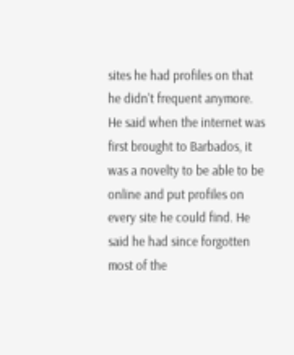sites he had profiles on that he didn't frequent anymore. He said when the internet was first brought to Barbados, it was a novelty to be able to be online and put profiles on every site he could find. He said he had since forgotten most of the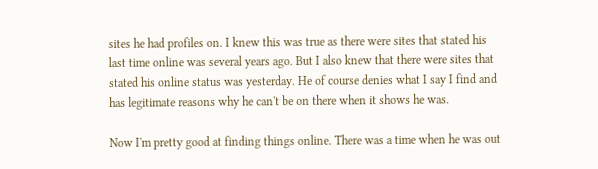sites he had profiles on. I knew this was true as there were sites that stated his last time online was several years ago. But I also knew that there were sites that stated his online status was yesterday. He of course denies what I say I find and has legitimate reasons why he can't be on there when it shows he was.

Now I'm pretty good at finding things online. There was a time when he was out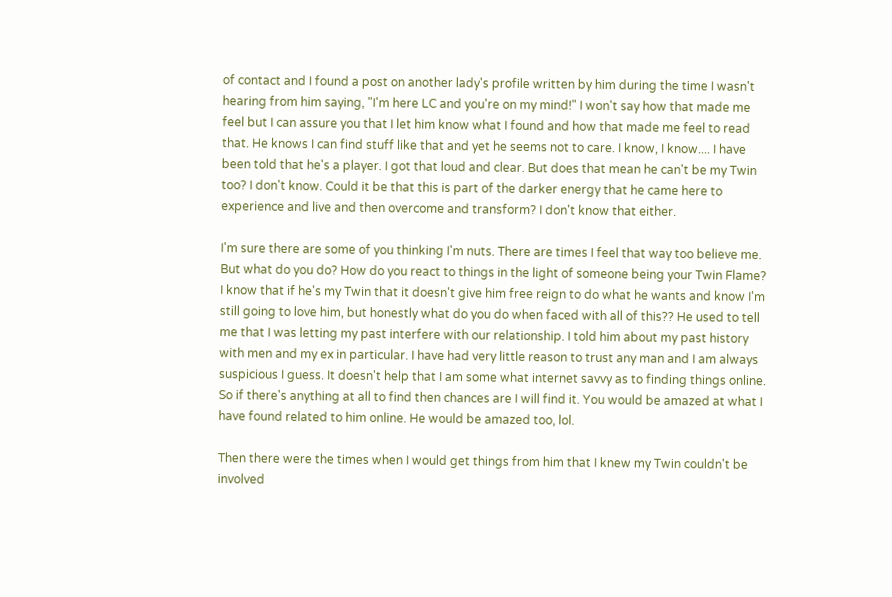of contact and I found a post on another lady's profile written by him during the time I wasn't hearing from him saying, "I'm here LC and you're on my mind!" I won't say how that made me feel but I can assure you that I let him know what I found and how that made me feel to read that. He knows I can find stuff like that and yet he seems not to care. I know, I know.... I have been told that he's a player. I got that loud and clear. But does that mean he can't be my Twin too? I don't know. Could it be that this is part of the darker energy that he came here to experience and live and then overcome and transform? I don't know that either.

I'm sure there are some of you thinking I'm nuts. There are times I feel that way too believe me. But what do you do? How do you react to things in the light of someone being your Twin Flame? I know that if he's my Twin that it doesn't give him free reign to do what he wants and know I'm still going to love him, but honestly what do you do when faced with all of this?? He used to tell me that I was letting my past interfere with our relationship. I told him about my past history with men and my ex in particular. I have had very little reason to trust any man and I am always suspicious I guess. It doesn't help that I am some what internet savvy as to finding things online. So if there's anything at all to find then chances are I will find it. You would be amazed at what I have found related to him online. He would be amazed too, lol.

Then there were the times when I would get things from him that I knew my Twin couldn't be involved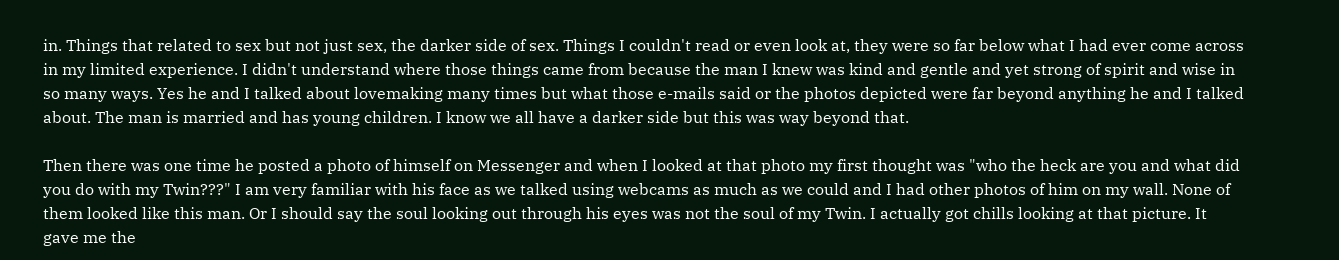in. Things that related to sex but not just sex, the darker side of sex. Things I couldn't read or even look at, they were so far below what I had ever come across in my limited experience. I didn't understand where those things came from because the man I knew was kind and gentle and yet strong of spirit and wise in so many ways. Yes he and I talked about lovemaking many times but what those e-mails said or the photos depicted were far beyond anything he and I talked about. The man is married and has young children. I know we all have a darker side but this was way beyond that.

Then there was one time he posted a photo of himself on Messenger and when I looked at that photo my first thought was "who the heck are you and what did you do with my Twin???" I am very familiar with his face as we talked using webcams as much as we could and I had other photos of him on my wall. None of them looked like this man. Or I should say the soul looking out through his eyes was not the soul of my Twin. I actually got chills looking at that picture. It gave me the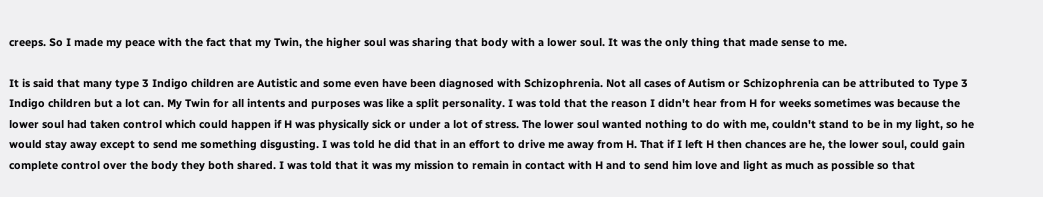creeps. So I made my peace with the fact that my Twin, the higher soul was sharing that body with a lower soul. It was the only thing that made sense to me.

It is said that many type 3 Indigo children are Autistic and some even have been diagnosed with Schizophrenia. Not all cases of Autism or Schizophrenia can be attributed to Type 3 Indigo children but a lot can. My Twin for all intents and purposes was like a split personality. I was told that the reason I didn't hear from H for weeks sometimes was because the lower soul had taken control which could happen if H was physically sick or under a lot of stress. The lower soul wanted nothing to do with me, couldn't stand to be in my light, so he would stay away except to send me something disgusting. I was told he did that in an effort to drive me away from H. That if I left H then chances are he, the lower soul, could gain complete control over the body they both shared. I was told that it was my mission to remain in contact with H and to send him love and light as much as possible so that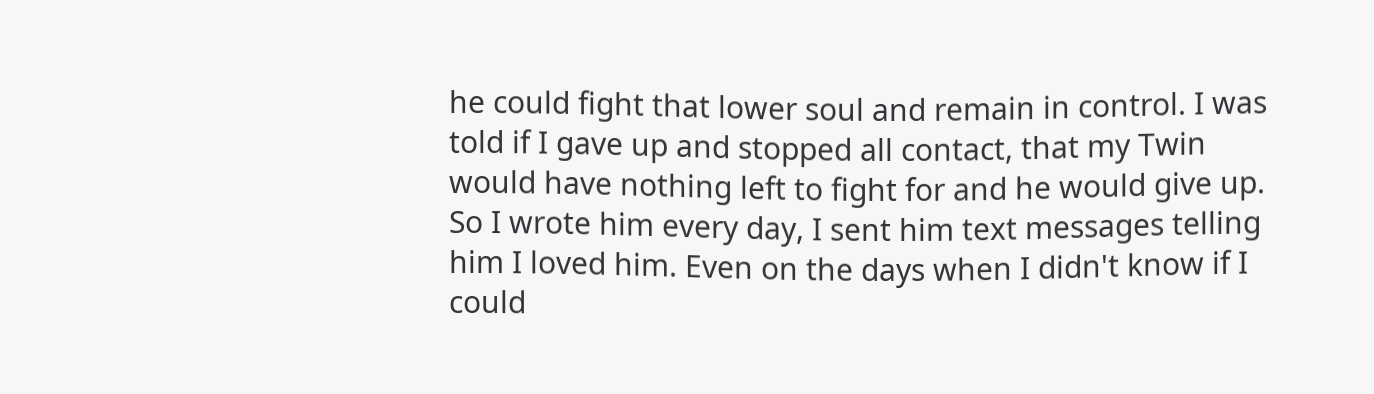he could fight that lower soul and remain in control. I was told if I gave up and stopped all contact, that my Twin would have nothing left to fight for and he would give up. So I wrote him every day, I sent him text messages telling him I loved him. Even on the days when I didn't know if I could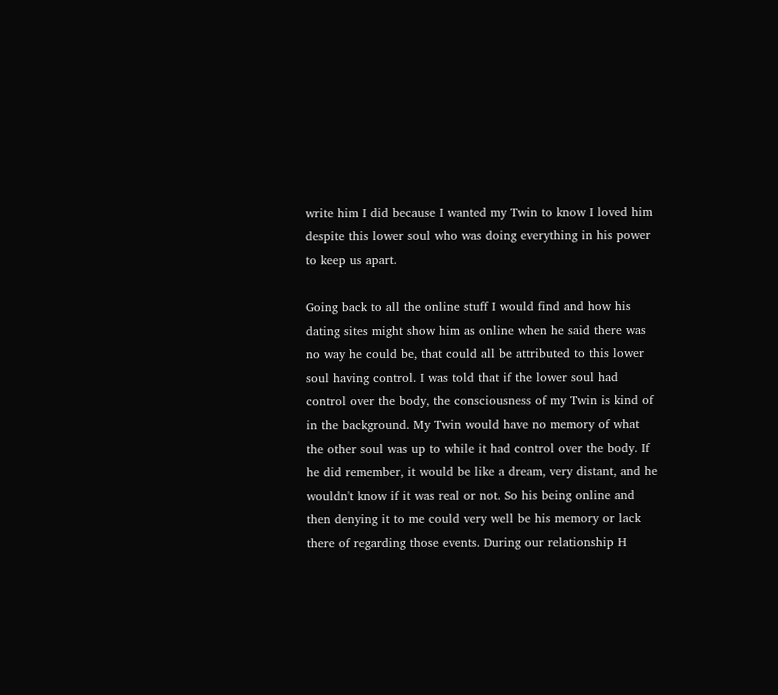write him I did because I wanted my Twin to know I loved him despite this lower soul who was doing everything in his power to keep us apart.

Going back to all the online stuff I would find and how his dating sites might show him as online when he said there was no way he could be, that could all be attributed to this lower soul having control. I was told that if the lower soul had control over the body, the consciousness of my Twin is kind of in the background. My Twin would have no memory of what the other soul was up to while it had control over the body. If he did remember, it would be like a dream, very distant, and he wouldn't know if it was real or not. So his being online and then denying it to me could very well be his memory or lack there of regarding those events. During our relationship H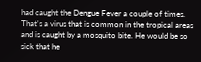had caught the Dengue Fever a couple of times. That's a virus that is common in the tropical areas and is caught by a mosquito bite. He would be so sick that he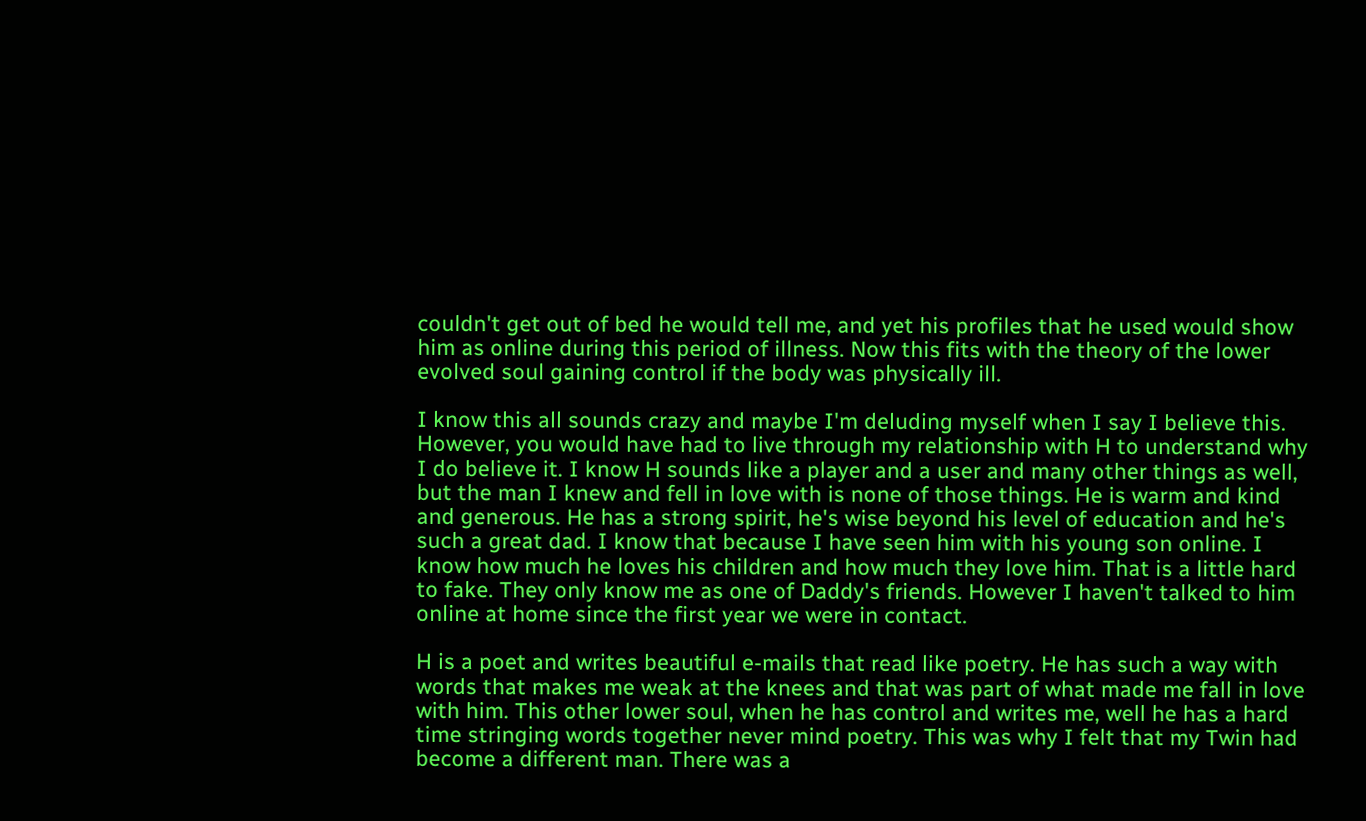couldn't get out of bed he would tell me, and yet his profiles that he used would show him as online during this period of illness. Now this fits with the theory of the lower evolved soul gaining control if the body was physically ill.

I know this all sounds crazy and maybe I'm deluding myself when I say I believe this. However, you would have had to live through my relationship with H to understand why I do believe it. I know H sounds like a player and a user and many other things as well, but the man I knew and fell in love with is none of those things. He is warm and kind and generous. He has a strong spirit, he's wise beyond his level of education and he's such a great dad. I know that because I have seen him with his young son online. I know how much he loves his children and how much they love him. That is a little hard to fake. They only know me as one of Daddy's friends. However I haven't talked to him online at home since the first year we were in contact.

H is a poet and writes beautiful e-mails that read like poetry. He has such a way with words that makes me weak at the knees and that was part of what made me fall in love with him. This other lower soul, when he has control and writes me, well he has a hard time stringing words together never mind poetry. This was why I felt that my Twin had become a different man. There was a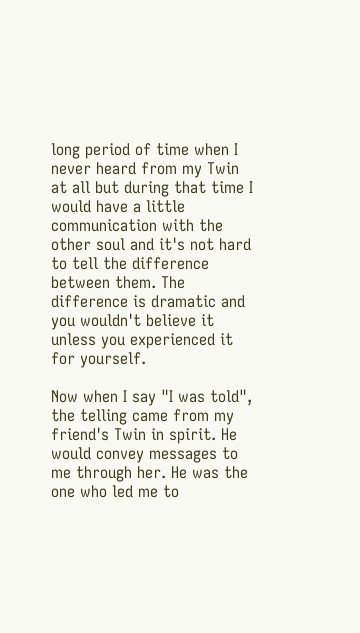long period of time when I never heard from my Twin at all but during that time I would have a little communication with the other soul and it's not hard to tell the difference between them. The difference is dramatic and you wouldn't believe it unless you experienced it for yourself.

Now when I say "I was told", the telling came from my friend's Twin in spirit. He would convey messages to me through her. He was the one who led me to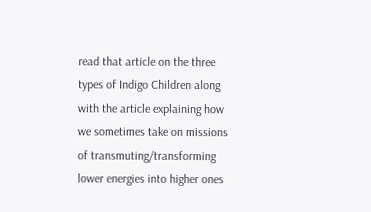read that article on the three types of Indigo Children along with the article explaining how we sometimes take on missions of transmuting/transforming lower energies into higher ones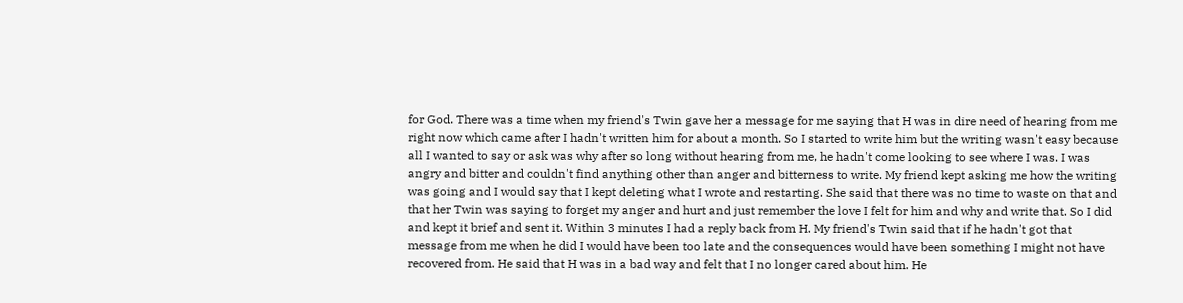for God. There was a time when my friend's Twin gave her a message for me saying that H was in dire need of hearing from me right now which came after I hadn't written him for about a month. So I started to write him but the writing wasn't easy because all I wanted to say or ask was why after so long without hearing from me, he hadn't come looking to see where I was. I was angry and bitter and couldn't find anything other than anger and bitterness to write. My friend kept asking me how the writing was going and I would say that I kept deleting what I wrote and restarting. She said that there was no time to waste on that and that her Twin was saying to forget my anger and hurt and just remember the love I felt for him and why and write that. So I did and kept it brief and sent it. Within 3 minutes I had a reply back from H. My friend's Twin said that if he hadn't got that message from me when he did I would have been too late and the consequences would have been something I might not have recovered from. He said that H was in a bad way and felt that I no longer cared about him. He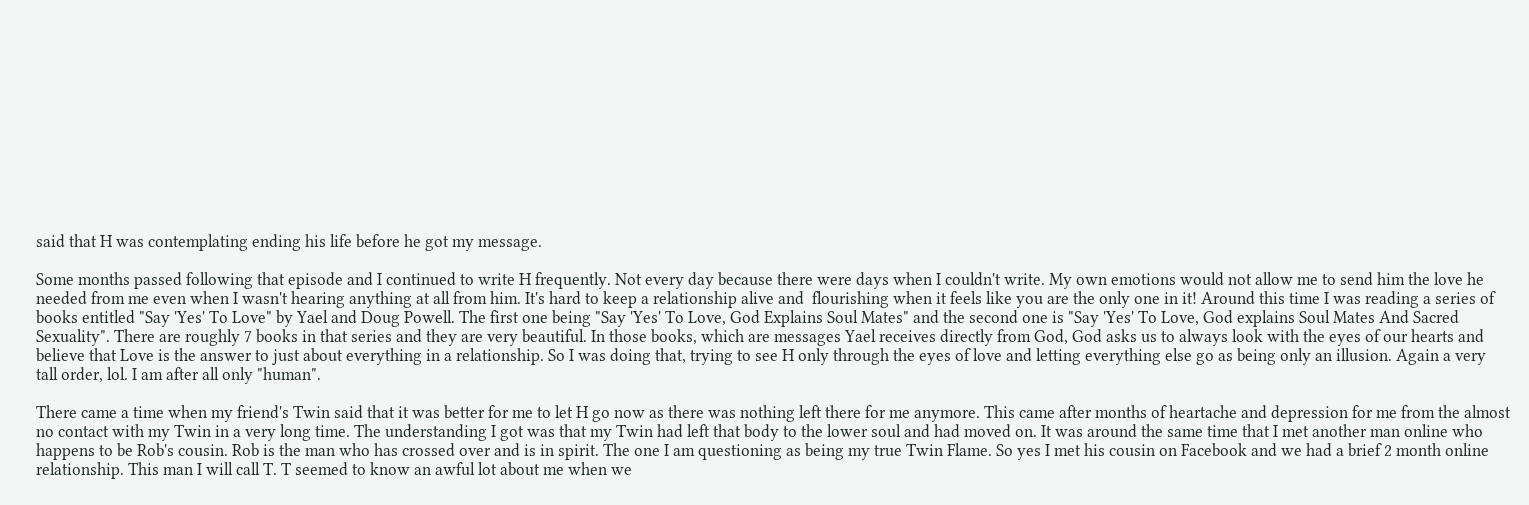said that H was contemplating ending his life before he got my message.

Some months passed following that episode and I continued to write H frequently. Not every day because there were days when I couldn't write. My own emotions would not allow me to send him the love he needed from me even when I wasn't hearing anything at all from him. It's hard to keep a relationship alive and  flourishing when it feels like you are the only one in it! Around this time I was reading a series of books entitled "Say 'Yes' To Love" by Yael and Doug Powell. The first one being "Say 'Yes' To Love, God Explains Soul Mates" and the second one is "Say 'Yes' To Love, God explains Soul Mates And Sacred Sexuality". There are roughly 7 books in that series and they are very beautiful. In those books, which are messages Yael receives directly from God, God asks us to always look with the eyes of our hearts and believe that Love is the answer to just about everything in a relationship. So I was doing that, trying to see H only through the eyes of love and letting everything else go as being only an illusion. Again a very tall order, lol. I am after all only "human".

There came a time when my friend's Twin said that it was better for me to let H go now as there was nothing left there for me anymore. This came after months of heartache and depression for me from the almost no contact with my Twin in a very long time. The understanding I got was that my Twin had left that body to the lower soul and had moved on. It was around the same time that I met another man online who happens to be Rob's cousin. Rob is the man who has crossed over and is in spirit. The one I am questioning as being my true Twin Flame. So yes I met his cousin on Facebook and we had a brief 2 month online relationship. This man I will call T. T seemed to know an awful lot about me when we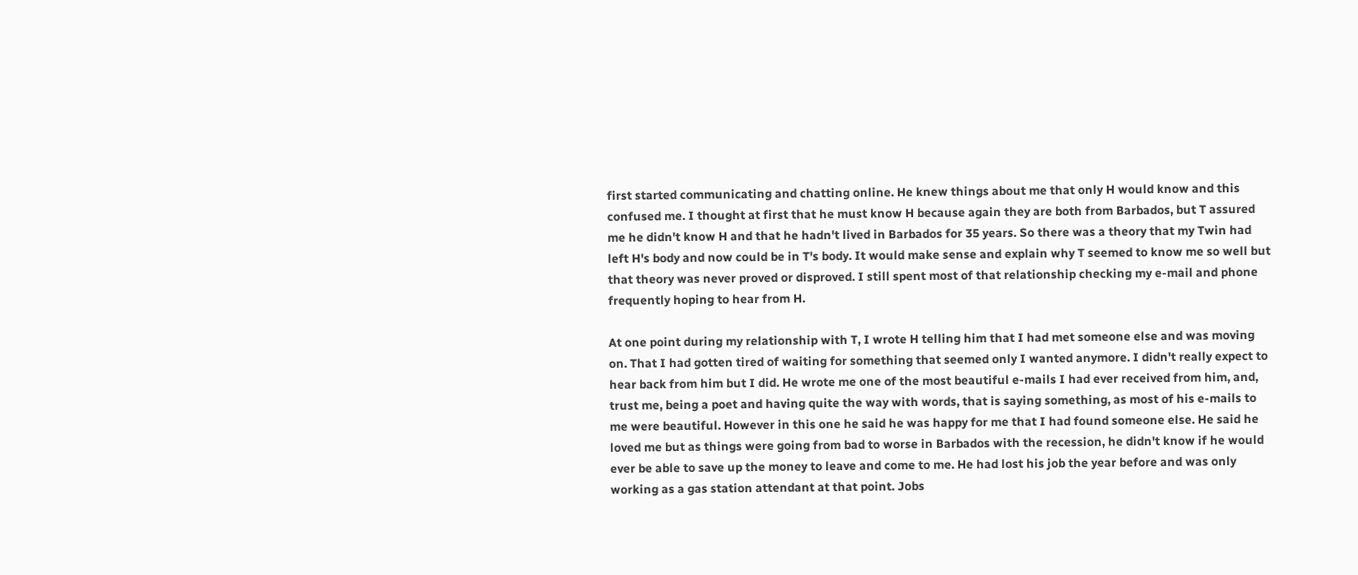first started communicating and chatting online. He knew things about me that only H would know and this confused me. I thought at first that he must know H because again they are both from Barbados, but T assured me he didn't know H and that he hadn't lived in Barbados for 35 years. So there was a theory that my Twin had left H's body and now could be in T's body. It would make sense and explain why T seemed to know me so well but that theory was never proved or disproved. I still spent most of that relationship checking my e-mail and phone frequently hoping to hear from H.

At one point during my relationship with T, I wrote H telling him that I had met someone else and was moving on. That I had gotten tired of waiting for something that seemed only I wanted anymore. I didn't really expect to hear back from him but I did. He wrote me one of the most beautiful e-mails I had ever received from him, and, trust me, being a poet and having quite the way with words, that is saying something, as most of his e-mails to me were beautiful. However in this one he said he was happy for me that I had found someone else. He said he loved me but as things were going from bad to worse in Barbados with the recession, he didn't know if he would ever be able to save up the money to leave and come to me. He had lost his job the year before and was only working as a gas station attendant at that point. Jobs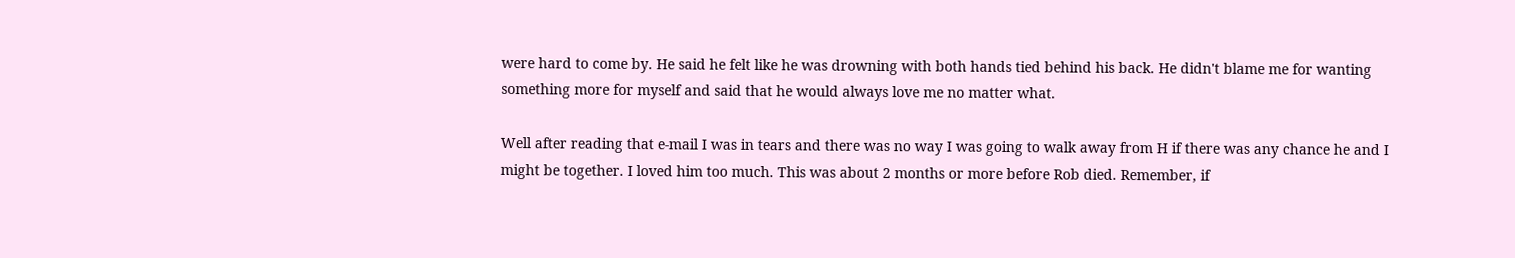were hard to come by. He said he felt like he was drowning with both hands tied behind his back. He didn't blame me for wanting something more for myself and said that he would always love me no matter what.

Well after reading that e-mail I was in tears and there was no way I was going to walk away from H if there was any chance he and I might be together. I loved him too much. This was about 2 months or more before Rob died. Remember, if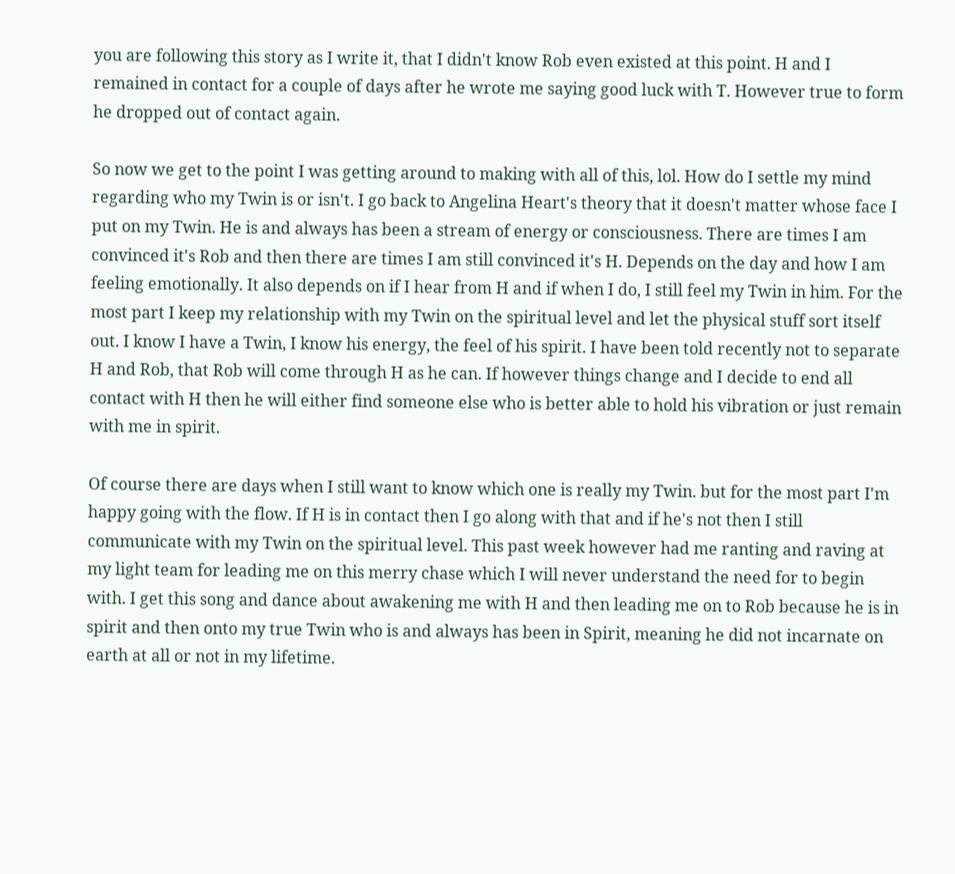you are following this story as I write it, that I didn't know Rob even existed at this point. H and I remained in contact for a couple of days after he wrote me saying good luck with T. However true to form he dropped out of contact again.

So now we get to the point I was getting around to making with all of this, lol. How do I settle my mind regarding who my Twin is or isn't. I go back to Angelina Heart's theory that it doesn't matter whose face I put on my Twin. He is and always has been a stream of energy or consciousness. There are times I am convinced it's Rob and then there are times I am still convinced it's H. Depends on the day and how I am feeling emotionally. It also depends on if I hear from H and if when I do, I still feel my Twin in him. For the most part I keep my relationship with my Twin on the spiritual level and let the physical stuff sort itself out. I know I have a Twin, I know his energy, the feel of his spirit. I have been told recently not to separate H and Rob, that Rob will come through H as he can. If however things change and I decide to end all contact with H then he will either find someone else who is better able to hold his vibration or just remain with me in spirit.

Of course there are days when I still want to know which one is really my Twin. but for the most part I'm happy going with the flow. If H is in contact then I go along with that and if he's not then I still communicate with my Twin on the spiritual level. This past week however had me ranting and raving at my light team for leading me on this merry chase which I will never understand the need for to begin with. I get this song and dance about awakening me with H and then leading me on to Rob because he is in spirit and then onto my true Twin who is and always has been in Spirit, meaning he did not incarnate on earth at all or not in my lifetime.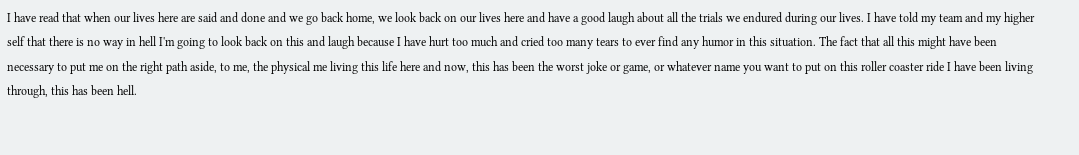I have read that when our lives here are said and done and we go back home, we look back on our lives here and have a good laugh about all the trials we endured during our lives. I have told my team and my higher self that there is no way in hell I'm going to look back on this and laugh because I have hurt too much and cried too many tears to ever find any humor in this situation. The fact that all this might have been necessary to put me on the right path aside, to me, the physical me living this life here and now, this has been the worst joke or game, or whatever name you want to put on this roller coaster ride I have been living through, this has been hell.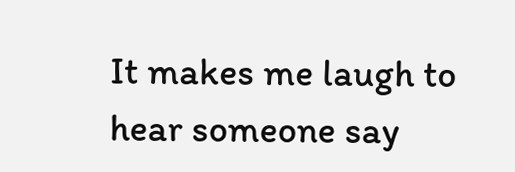It makes me laugh to hear someone say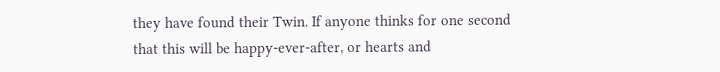they have found their Twin. If anyone thinks for one second that this will be happy-ever-after, or hearts and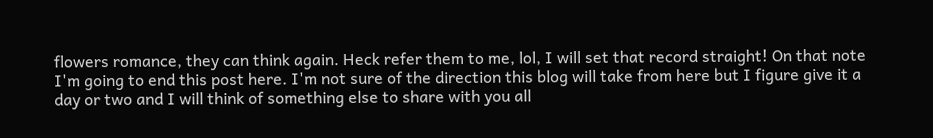flowers romance, they can think again. Heck refer them to me, lol, I will set that record straight! On that note I'm going to end this post here. I'm not sure of the direction this blog will take from here but I figure give it a day or two and I will think of something else to share with you all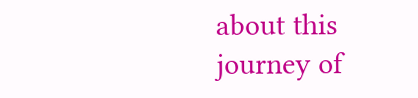about this journey of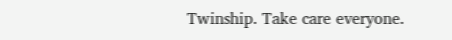Twinship. Take care everyone.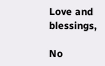Love and blessings,

No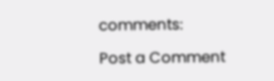comments:

Post a Comment